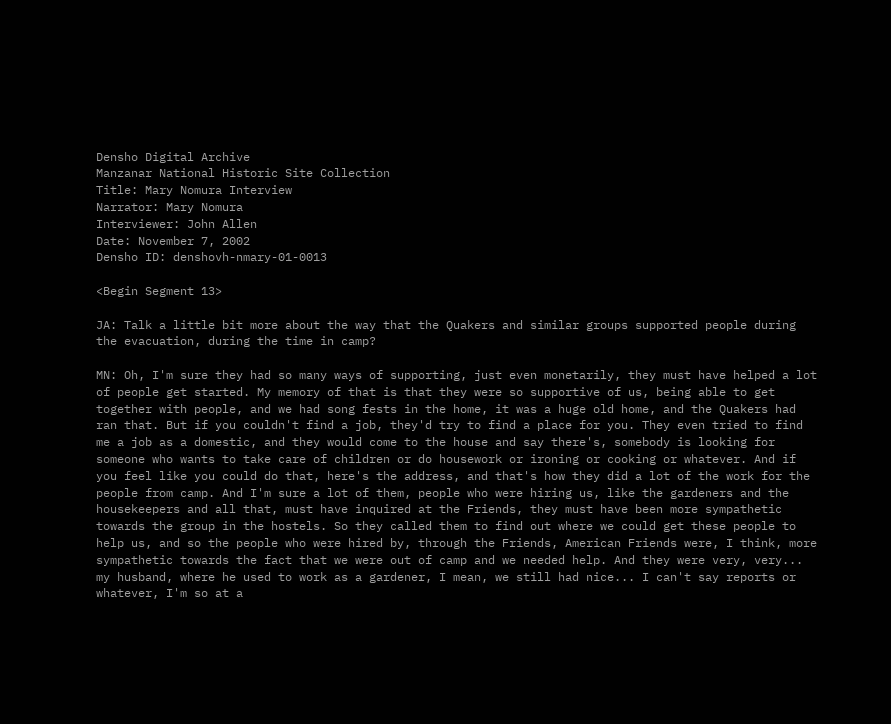Densho Digital Archive
Manzanar National Historic Site Collection
Title: Mary Nomura Interview
Narrator: Mary Nomura
Interviewer: John Allen
Date: November 7, 2002
Densho ID: denshovh-nmary-01-0013

<Begin Segment 13>

JA: Talk a little bit more about the way that the Quakers and similar groups supported people during the evacuation, during the time in camp?

MN: Oh, I'm sure they had so many ways of supporting, just even monetarily, they must have helped a lot of people get started. My memory of that is that they were so supportive of us, being able to get together with people, and we had song fests in the home, it was a huge old home, and the Quakers had ran that. But if you couldn't find a job, they'd try to find a place for you. They even tried to find me a job as a domestic, and they would come to the house and say there's, somebody is looking for someone who wants to take care of children or do housework or ironing or cooking or whatever. And if you feel like you could do that, here's the address, and that's how they did a lot of the work for the people from camp. And I'm sure a lot of them, people who were hiring us, like the gardeners and the housekeepers and all that, must have inquired at the Friends, they must have been more sympathetic towards the group in the hostels. So they called them to find out where we could get these people to help us, and so the people who were hired by, through the Friends, American Friends were, I think, more sympathetic towards the fact that we were out of camp and we needed help. And they were very, very... my husband, where he used to work as a gardener, I mean, we still had nice... I can't say reports or whatever, I'm so at a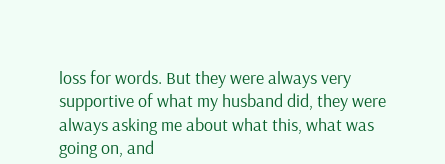loss for words. But they were always very supportive of what my husband did, they were always asking me about what this, what was going on, and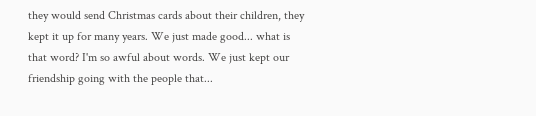they would send Christmas cards about their children, they kept it up for many years. We just made good... what is that word? I'm so awful about words. We just kept our friendship going with the people that...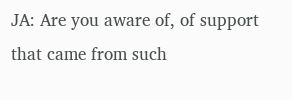JA: Are you aware of, of support that came from such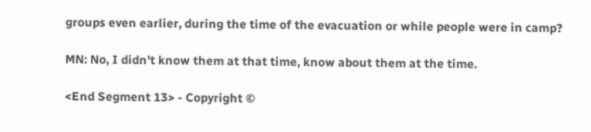groups even earlier, during the time of the evacuation or while people were in camp?

MN: No, I didn't know them at that time, know about them at the time.

<End Segment 13> - Copyright ©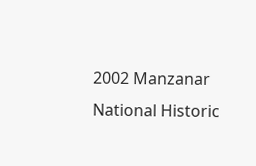2002 Manzanar National Historic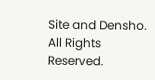Site and Densho. All Rights Reserved.